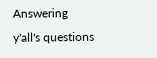Answering y'all's questions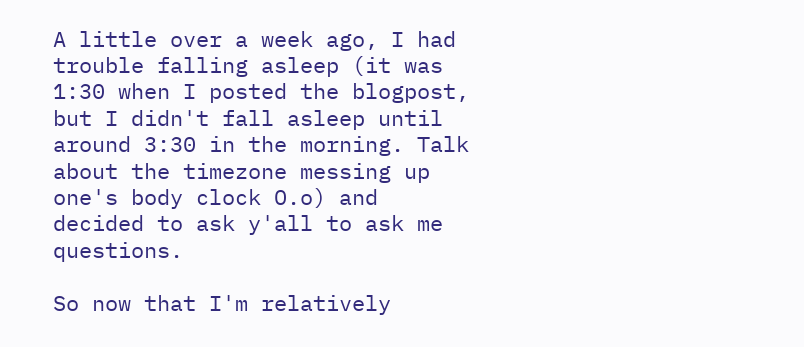A little over a week ago, I had trouble falling asleep (it was 1:30 when I posted the blogpost, but I didn't fall asleep until around 3:30 in the morning. Talk about the timezone messing up one's body clock O.o) and decided to ask y'all to ask me questions.

So now that I'm relatively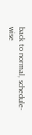back to normal, schedule-wise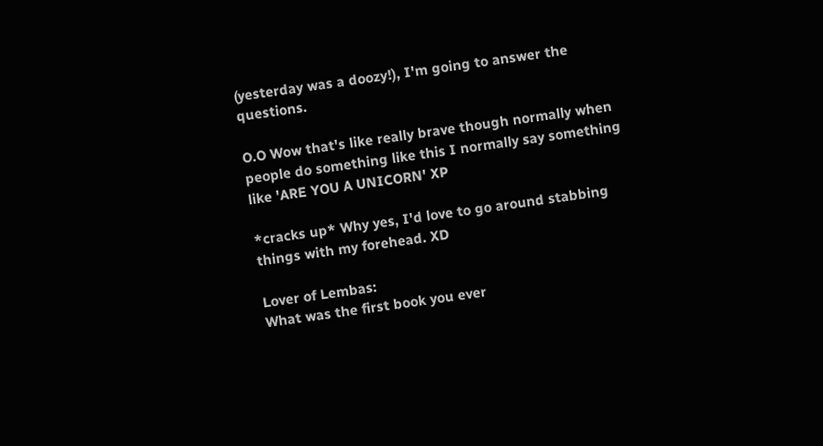(yesterday was a doozy!), I'm going to answer the questions.

O.O Wow that's like really brave though normally when people do something like this I normally say something like 'ARE YOU A UNICORN' XP

*cracks up* Why yes, I'd love to go around stabbing things with my forehead. XD

Lover of Lembas:
What was the first book you ever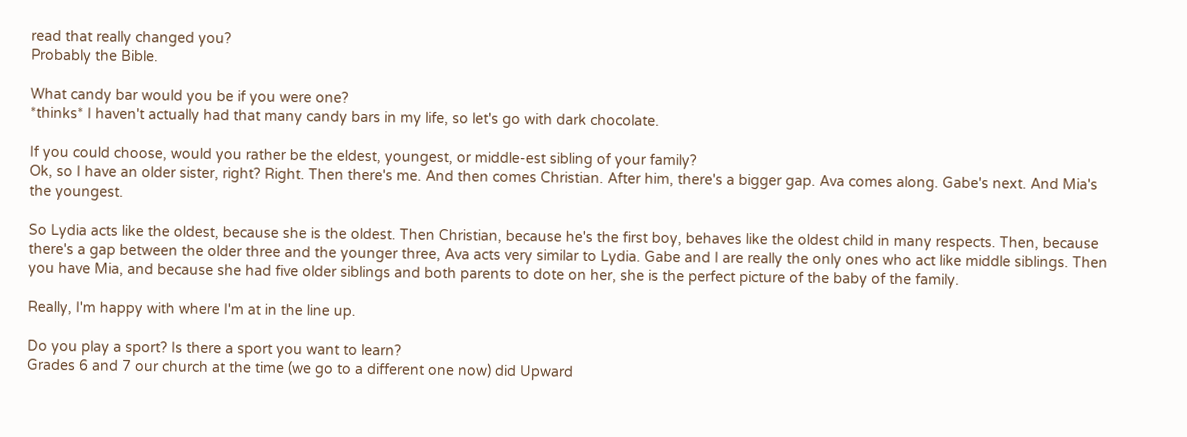read that really changed you?
Probably the Bible.

What candy bar would you be if you were one?
*thinks* I haven't actually had that many candy bars in my life, so let's go with dark chocolate.

If you could choose, would you rather be the eldest, youngest, or middle-est sibling of your family?
Ok, so I have an older sister, right? Right. Then there's me. And then comes Christian. After him, there's a bigger gap. Ava comes along. Gabe's next. And Mia's the youngest.

So Lydia acts like the oldest, because she is the oldest. Then Christian, because he's the first boy, behaves like the oldest child in many respects. Then, because there's a gap between the older three and the younger three, Ava acts very similar to Lydia. Gabe and I are really the only ones who act like middle siblings. Then you have Mia, and because she had five older siblings and both parents to dote on her, she is the perfect picture of the baby of the family.

Really, I'm happy with where I'm at in the line up.

Do you play a sport? Is there a sport you want to learn?
Grades 6 and 7 our church at the time (we go to a different one now) did Upward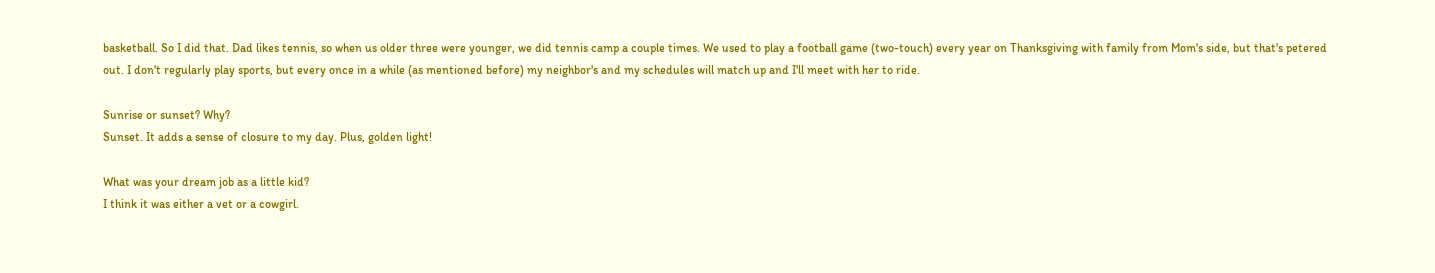basketball. So I did that. Dad likes tennis, so when us older three were younger, we did tennis camp a couple times. We used to play a football game (two-touch) every year on Thanksgiving with family from Mom's side, but that's petered out. I don't regularly play sports, but every once in a while (as mentioned before) my neighbor's and my schedules will match up and I'll meet with her to ride.

Sunrise or sunset? Why?
Sunset. It adds a sense of closure to my day. Plus, golden light!

What was your dream job as a little kid?
I think it was either a vet or a cowgirl.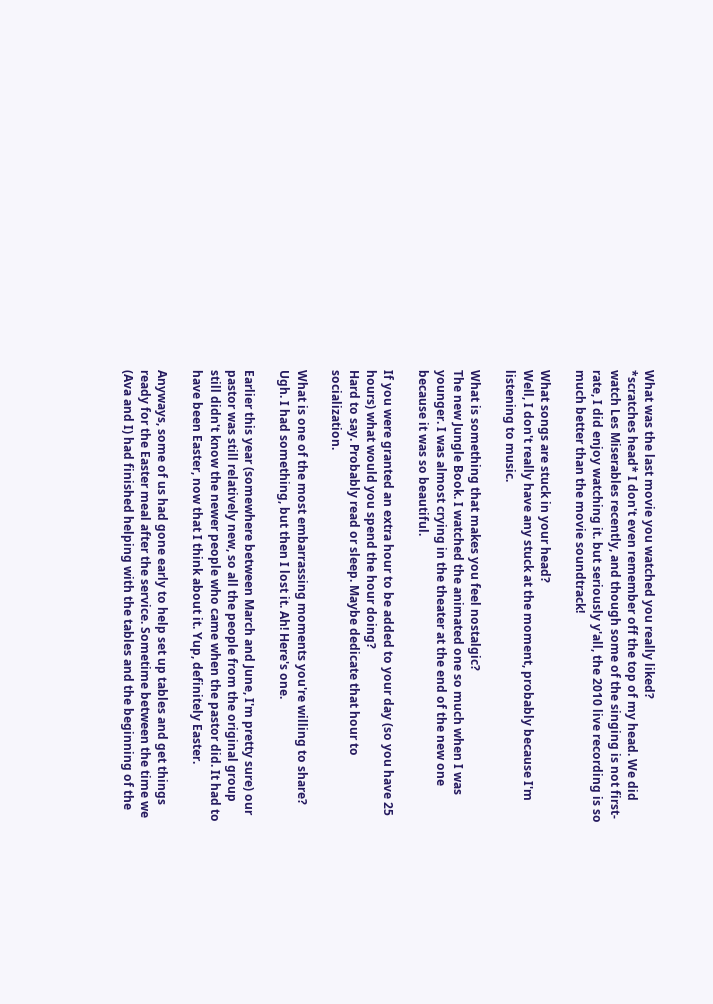What was the last movie you watched you really liked?
*scratches head* I don't even remember off the top of my head. We did watch Les Miserables recently, and though some of the singing is not first-rate, I did enjoy watching it. but seriously y'all, the 2010 live recording is so much better than the movie soundtrack!

What songs are stuck in your head?
Well, I don't really have any stuck at the moment, probably because I'm listening to music.

What is something that makes you feel nostalgic?
The new Jungle Book. I watched the animated one so much when I was younger. I was almost crying in the theater at the end of the new one because it was so beautiful.

If you were granted an extra hour to be added to your day (so you have 25 hours) what would you spend the hour doing?
Hard to say. Probably read or sleep. Maybe dedicate that hour to socialization.

What is one of the most embarrassing moments you're willing to share?
Ugh. I had something, but then I lost it. Ah! Here's one.

Earlier this year (somewhere between March and June, I'm pretty sure) our pastor was still relatively new, so all the people from the original group still didn't know the newer people who came when the pastor did. It had to have been Easter, now that I think about it. Yup, definitely Easter.

Anyways, some of us had gone early to help set up tables and get things ready for the Easter meal after the service. Sometime between the time we (Ava and I) had finished helping with the tables and the beginning of the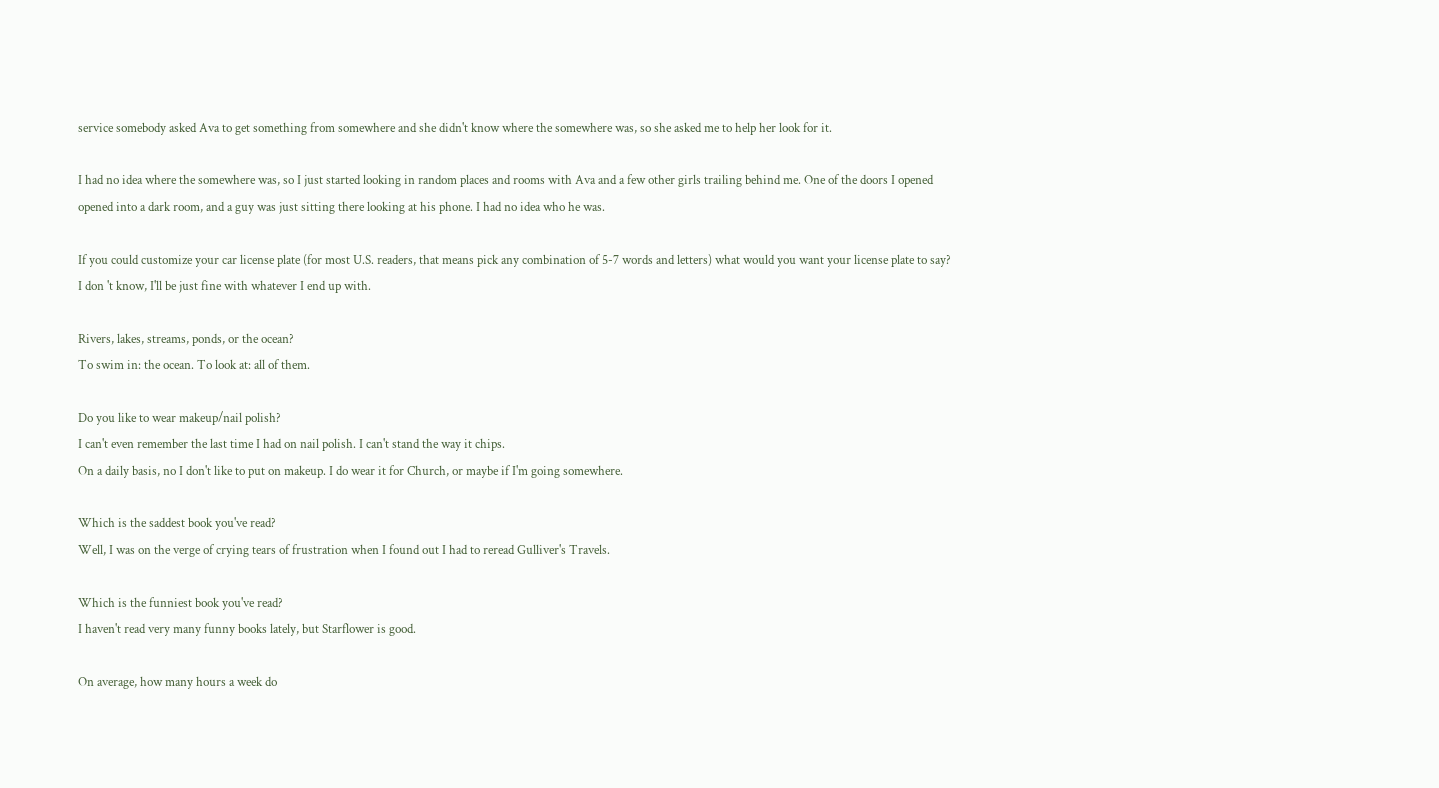service somebody asked Ava to get something from somewhere and she didn't know where the somewhere was, so she asked me to help her look for it.

I had no idea where the somewhere was, so I just started looking in random places and rooms with Ava and a few other girls trailing behind me. One of the doors I opened opened into a dark room, and a guy was just sitting there looking at his phone. I had no idea who he was.

If you could customize your car license plate (for most U.S. readers, that means pick any combination of 5-7 words and letters) what would you want your license plate to say?
I don 't know, I'll be just fine with whatever I end up with.

Rivers, lakes, streams, ponds, or the ocean?
To swim in: the ocean. To look at: all of them.

Do you like to wear makeup/nail polish?
I can't even remember the last time I had on nail polish. I can't stand the way it chips.
On a daily basis, no I don't like to put on makeup. I do wear it for Church, or maybe if I'm going somewhere.

Which is the saddest book you've read?
Well, I was on the verge of crying tears of frustration when I found out I had to reread Gulliver's Travels.

Which is the funniest book you've read?
I haven't read very many funny books lately, but Starflower is good.

On average, how many hours a week do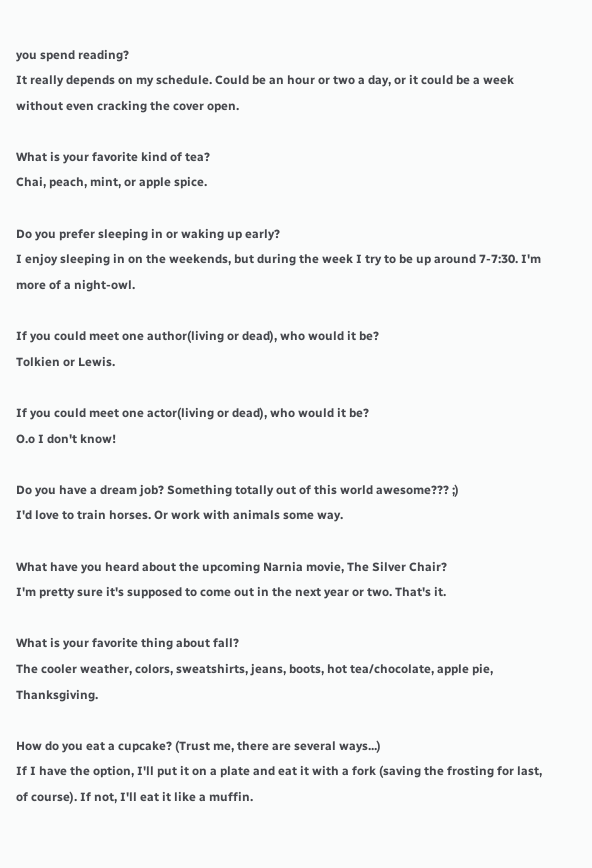you spend reading?
It really depends on my schedule. Could be an hour or two a day, or it could be a week without even cracking the cover open.

What is your favorite kind of tea?
Chai, peach, mint, or apple spice.

Do you prefer sleeping in or waking up early?
I enjoy sleeping in on the weekends, but during the week I try to be up around 7-7:30. I'm more of a night-owl.

If you could meet one author(living or dead), who would it be?
Tolkien or Lewis.

If you could meet one actor(living or dead), who would it be?
O.o I don't know!

Do you have a dream job? Something totally out of this world awesome??? ;)
I'd love to train horses. Or work with animals some way.

What have you heard about the upcoming Narnia movie, The Silver Chair?
I'm pretty sure it's supposed to come out in the next year or two. That's it.

What is your favorite thing about fall?
The cooler weather, colors, sweatshirts, jeans, boots, hot tea/chocolate, apple pie, Thanksgiving.

How do you eat a cupcake? (Trust me, there are several ways...)
If I have the option, I'll put it on a plate and eat it with a fork (saving the frosting for last, of course). If not, I'll eat it like a muffin.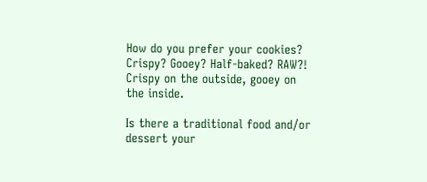How do you prefer your cookies? Crispy? Gooey? Half-baked? RAW?!
Crispy on the outside, gooey on the inside.

Is there a traditional food and/or dessert your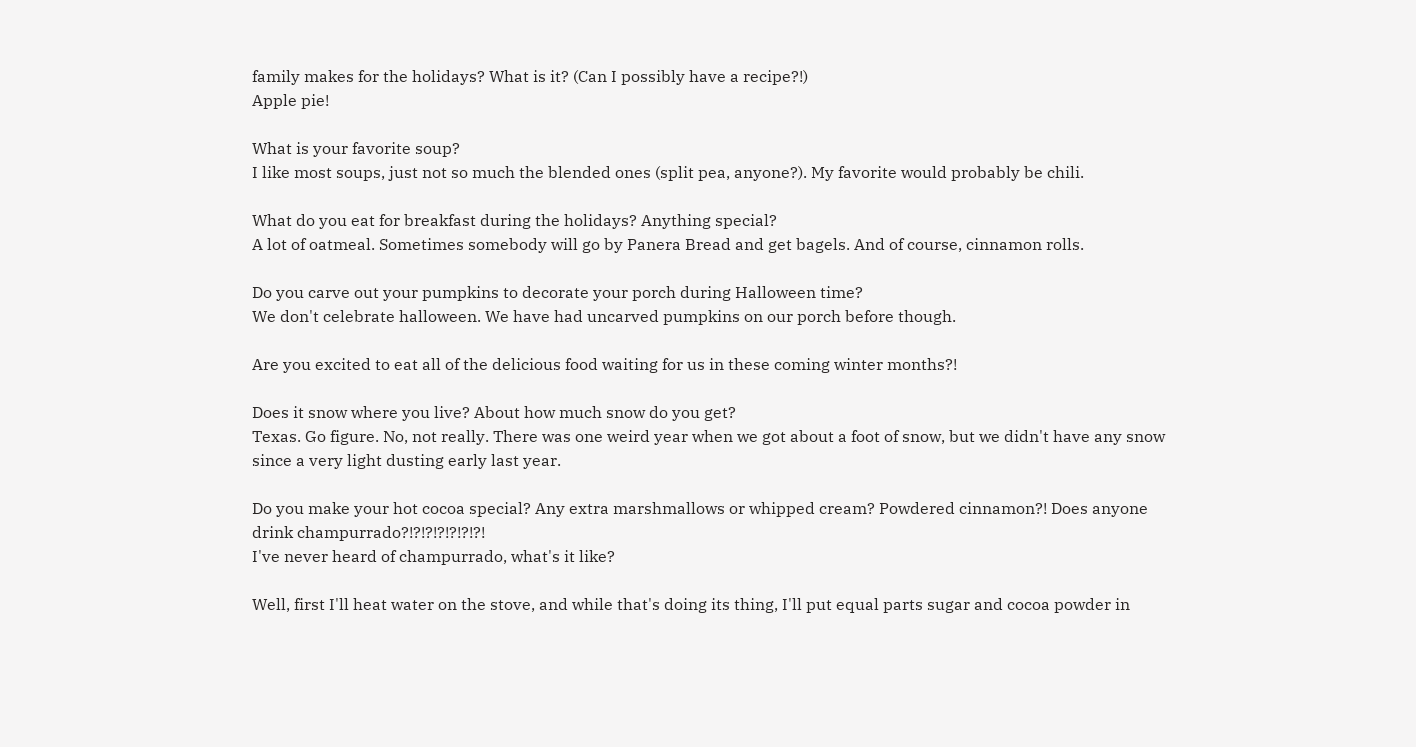family makes for the holidays? What is it? (Can I possibly have a recipe?!)
Apple pie!

What is your favorite soup?
I like most soups, just not so much the blended ones (split pea, anyone?). My favorite would probably be chili.

What do you eat for breakfast during the holidays? Anything special?
A lot of oatmeal. Sometimes somebody will go by Panera Bread and get bagels. And of course, cinnamon rolls.

Do you carve out your pumpkins to decorate your porch during Halloween time?
We don't celebrate halloween. We have had uncarved pumpkins on our porch before though.

Are you excited to eat all of the delicious food waiting for us in these coming winter months?!

Does it snow where you live? About how much snow do you get?
Texas. Go figure. No, not really. There was one weird year when we got about a foot of snow, but we didn't have any snow since a very light dusting early last year.

Do you make your hot cocoa special? Any extra marshmallows or whipped cream? Powdered cinnamon?! Does anyone drink champurrado?!?!?!?!?!?!?!
I've never heard of champurrado, what's it like?

Well, first I'll heat water on the stove, and while that's doing its thing, I'll put equal parts sugar and cocoa powder in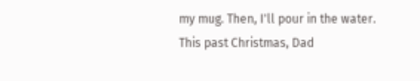my mug. Then, I'll pour in the water. This past Christmas, Dad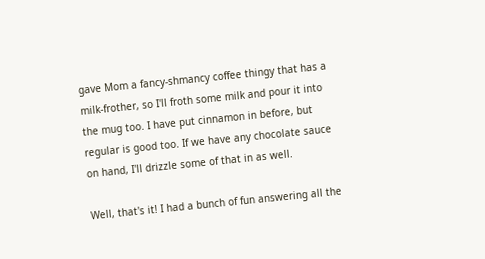gave Mom a fancy-shmancy coffee thingy that has a milk-frother, so I'll froth some milk and pour it into the mug too. I have put cinnamon in before, but regular is good too. If we have any chocolate sauce on hand, I'll drizzle some of that in as well.

Well, that's it! I had a bunch of fun answering all the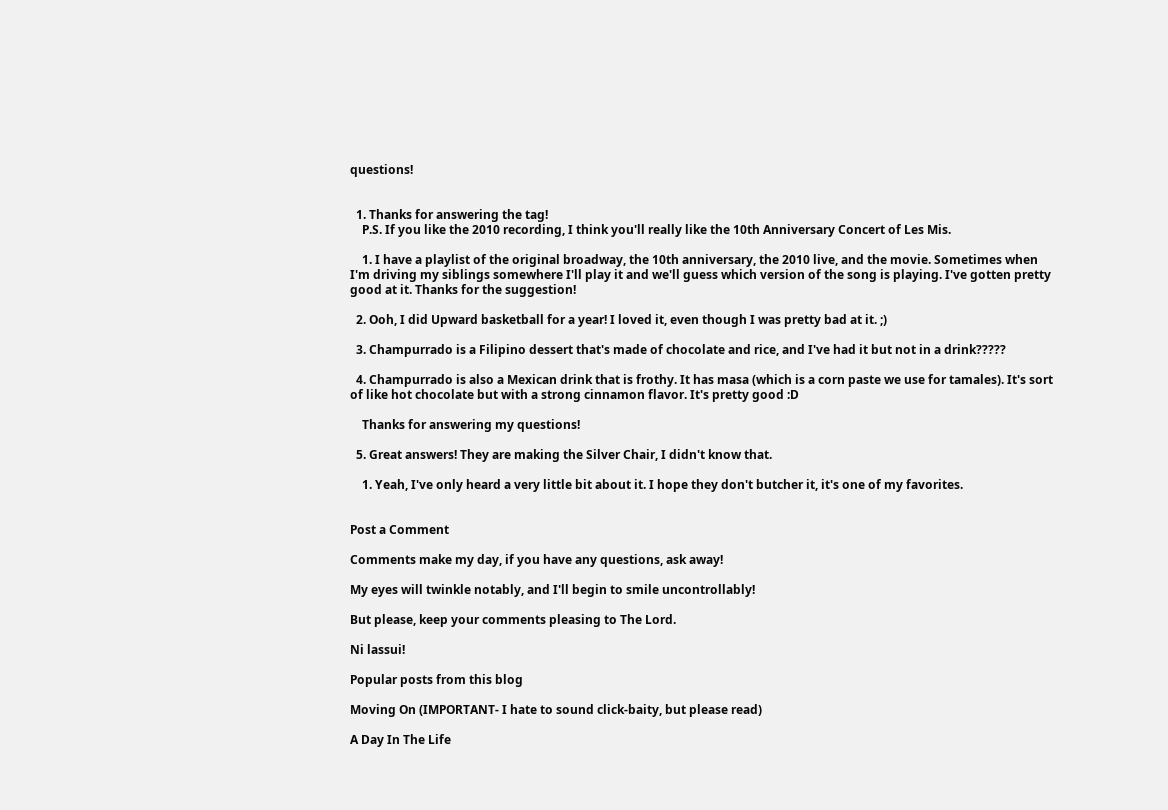questions!


  1. Thanks for answering the tag!
    P.S. If you like the 2010 recording, I think you'll really like the 10th Anniversary Concert of Les Mis.

    1. I have a playlist of the original broadway, the 10th anniversary, the 2010 live, and the movie. Sometimes when I'm driving my siblings somewhere I'll play it and we'll guess which version of the song is playing. I've gotten pretty good at it. Thanks for the suggestion!

  2. Ooh, I did Upward basketball for a year! I loved it, even though I was pretty bad at it. ;)

  3. Champurrado is a Filipino dessert that's made of chocolate and rice, and I've had it but not in a drink?????

  4. Champurrado is also a Mexican drink that is frothy. It has masa (which is a corn paste we use for tamales). It's sort of like hot chocolate but with a strong cinnamon flavor. It's pretty good :D

    Thanks for answering my questions!

  5. Great answers! They are making the Silver Chair, I didn't know that.

    1. Yeah, I've only heard a very little bit about it. I hope they don't butcher it, it's one of my favorites.


Post a Comment

Comments make my day, if you have any questions, ask away!

My eyes will twinkle notably, and I'll begin to smile uncontrollably!

But please, keep your comments pleasing to The Lord.

Ni lassui!

Popular posts from this blog

Moving On (IMPORTANT- I hate to sound click-baity, but please read)

A Day In The Life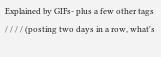Explained by GIFs- plus a few other tags / / / / (posting two days in a row, what's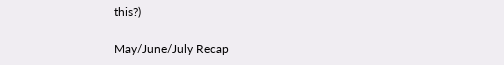this?)

May/June/July Recap